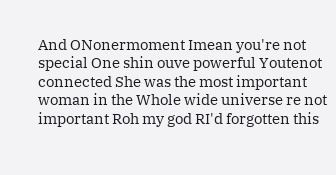And ONonermoment Imean you're not special One shin ouve powerful Youtenot connected She was the most important woman in the Whole wide universe re not important Roh my god RI'd forgotten this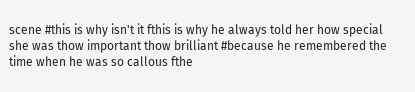scene #this is why isn't it fthis is why he always told her how special she was thow important thow brilliant #because he remembered the time when he was so callous fthe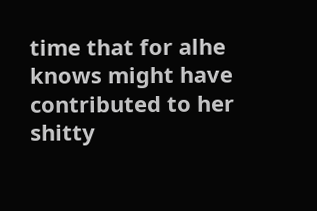time that for alhe knows might have contributed to her shitty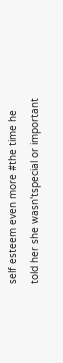self esteem even more #the time he told her she wasn'tspecial or important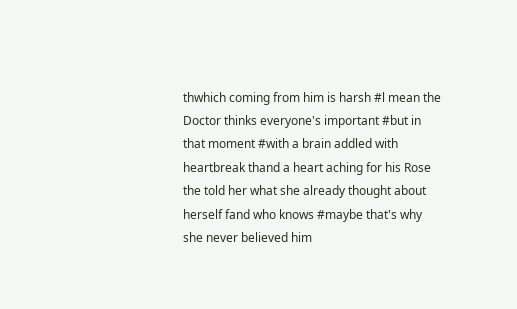thwhich coming from him is harsh #l mean the Doctor thinks everyone's important #but in that moment #with a brain addled with heartbreak thand a heart aching for his Rose the told her what she already thought about herself fand who knows #maybe that's why she never believed him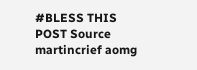#BLESS THIS POST Source martincrief aomg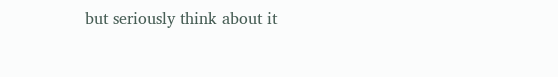but seriously think about it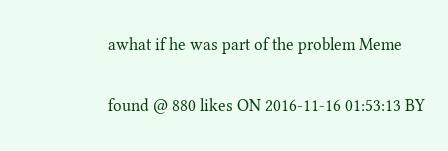awhat if he was part of the problem Meme

found @ 880 likes ON 2016-11-16 01:53:13 BY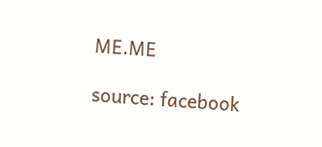ME.ME

source: facebook